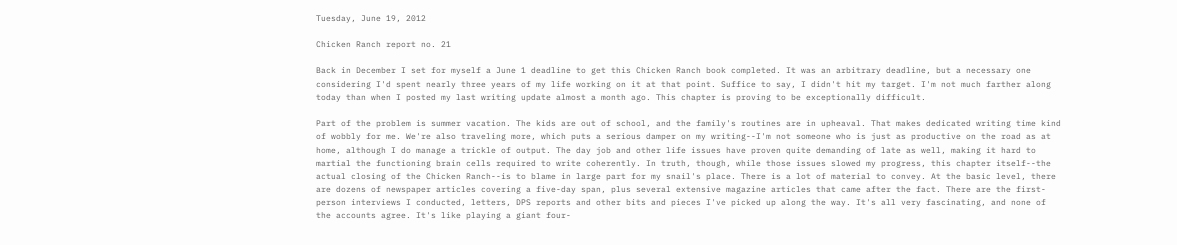Tuesday, June 19, 2012

Chicken Ranch report no. 21

Back in December I set for myself a June 1 deadline to get this Chicken Ranch book completed. It was an arbitrary deadline, but a necessary one considering I'd spent nearly three years of my life working on it at that point. Suffice to say, I didn't hit my target. I'm not much farther along today than when I posted my last writing update almost a month ago. This chapter is proving to be exceptionally difficult.

Part of the problem is summer vacation. The kids are out of school, and the family's routines are in upheaval. That makes dedicated writing time kind of wobbly for me. We're also traveling more, which puts a serious damper on my writing--I'm not someone who is just as productive on the road as at home, although I do manage a trickle of output. The day job and other life issues have proven quite demanding of late as well, making it hard to martial the functioning brain cells required to write coherently. In truth, though, while those issues slowed my progress, this chapter itself--the actual closing of the Chicken Ranch--is to blame in large part for my snail's place. There is a lot of material to convey. At the basic level, there are dozens of newspaper articles covering a five-day span, plus several extensive magazine articles that came after the fact. There are the first-person interviews I conducted, letters, DPS reports and other bits and pieces I've picked up along the way. It's all very fascinating, and none of the accounts agree. It's like playing a giant four-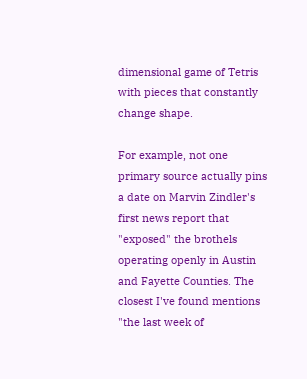dimensional game of Tetris with pieces that constantly change shape.

For example, not one primary source actually pins a date on Marvin Zindler's first news report that "exposed" the brothels operating openly in Austin and Fayette Counties. The closest I've found mentions "the last week of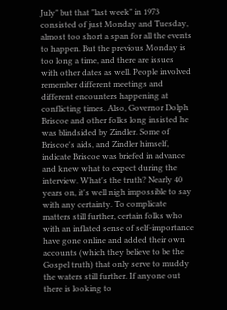July" but that "last week" in 1973 consisted of just Monday and Tuesday, almost too short a span for all the events to happen. But the previous Monday is too long a time, and there are issues with other dates as well. People involved remember different meetings and different encounters happening at conflicting times. Also, Governor Dolph Briscoe and other folks long insisted he was blindsided by Zindler. Some of Briscoe's aids, and Zindler himself, indicate Briscoe was briefed in advance and knew what to expect during the interview. What's the truth? Nearly 40 years on, it's well nigh impossible to say with any certainty. To complicate matters still further, certain folks who with an inflated sense of self-importance have gone online and added their own accounts (which they believe to be the Gospel truth) that only serve to muddy the waters still further. If anyone out there is looking to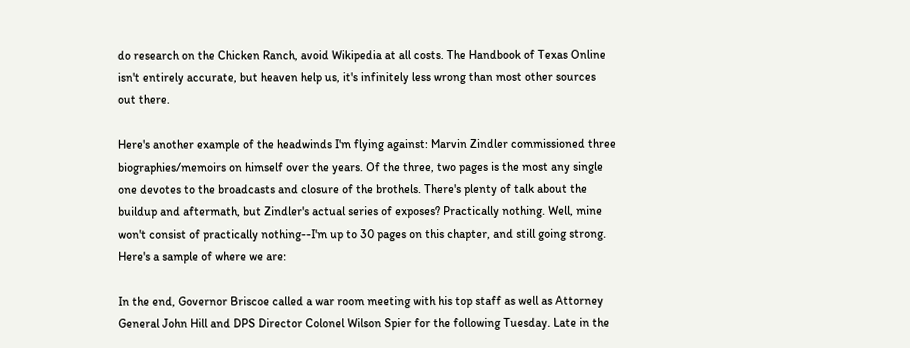do research on the Chicken Ranch, avoid Wikipedia at all costs. The Handbook of Texas Online isn't entirely accurate, but heaven help us, it's infinitely less wrong than most other sources out there.

Here's another example of the headwinds I'm flying against: Marvin Zindler commissioned three biographies/memoirs on himself over the years. Of the three, two pages is the most any single one devotes to the broadcasts and closure of the brothels. There's plenty of talk about the buildup and aftermath, but Zindler's actual series of exposes? Practically nothing. Well, mine won't consist of practically nothing--I'm up to 30 pages on this chapter, and still going strong. Here's a sample of where we are:

In the end, Governor Briscoe called a war room meeting with his top staff as well as Attorney General John Hill and DPS Director Colonel Wilson Spier for the following Tuesday. Late in the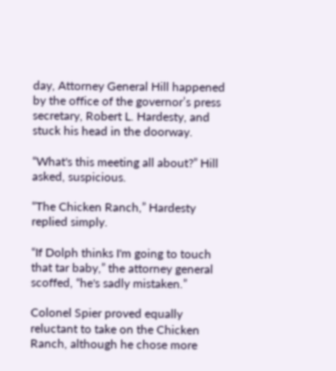day, Attorney General Hill happened by the office of the governor’s press secretary, Robert L. Hardesty, and stuck his head in the doorway.

“What's this meeting all about?” Hill asked, suspicious.

“The Chicken Ranch,” Hardesty replied simply.

“If Dolph thinks I'm going to touch that tar baby,” the attorney general scoffed, “he's sadly mistaken.”

Colonel Spier proved equally reluctant to take on the Chicken Ranch, although he chose more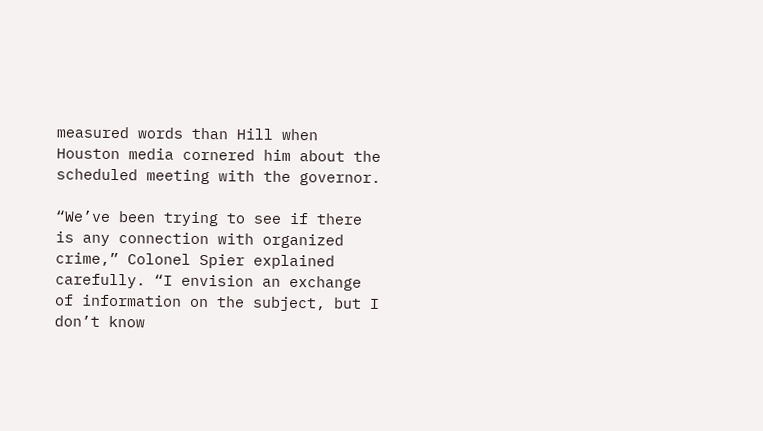measured words than Hill when Houston media cornered him about the scheduled meeting with the governor.

“We’ve been trying to see if there is any connection with organized crime,” Colonel Spier explained carefully. “I envision an exchange of information on the subject, but I don’t know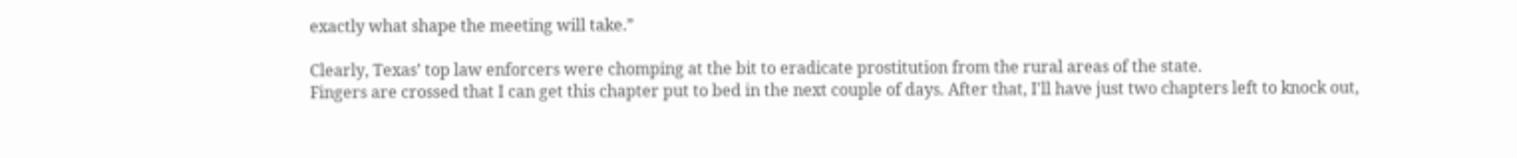exactly what shape the meeting will take.”

Clearly, Texas’ top law enforcers were chomping at the bit to eradicate prostitution from the rural areas of the state.
Fingers are crossed that I can get this chapter put to bed in the next couple of days. After that, I'll have just two chapters left to knock out,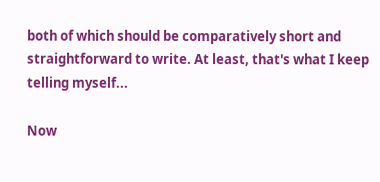both of which should be comparatively short and straightforward to write. At least, that's what I keep telling myself...

Now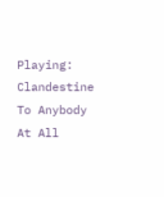Playing: Clandestine To Anybody At All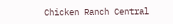Chicken Ranch Central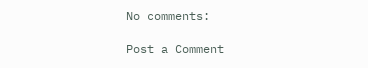No comments:

Post a Comment